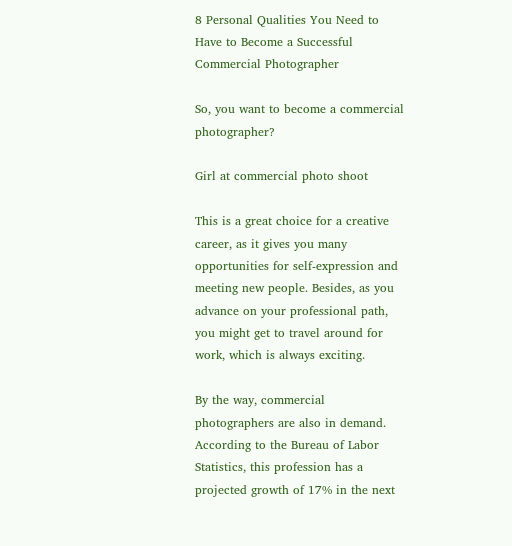8 Personal Qualities You Need to Have to Become a Successful Commercial Photographer

So, you want to become a commercial photographer?

Girl at commercial photo shoot

This is a great choice for a creative career, as it gives you many opportunities for self-expression and meeting new people. Besides, as you advance on your professional path, you might get to travel around for work, which is always exciting.

By the way, commercial photographers are also in demand. According to the Bureau of Labor Statistics, this profession has a projected growth of 17% in the next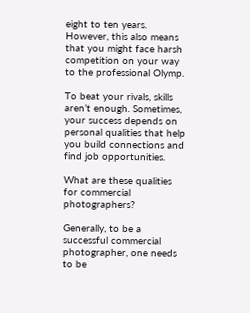eight to ten years. However, this also means that you might face harsh competition on your way to the professional Olymp.

To beat your rivals, skills aren’t enough. Sometimes, your success depends on personal qualities that help you build connections and find job opportunities.

What are these qualities for commercial photographers?

Generally, to be a successful commercial photographer, one needs to be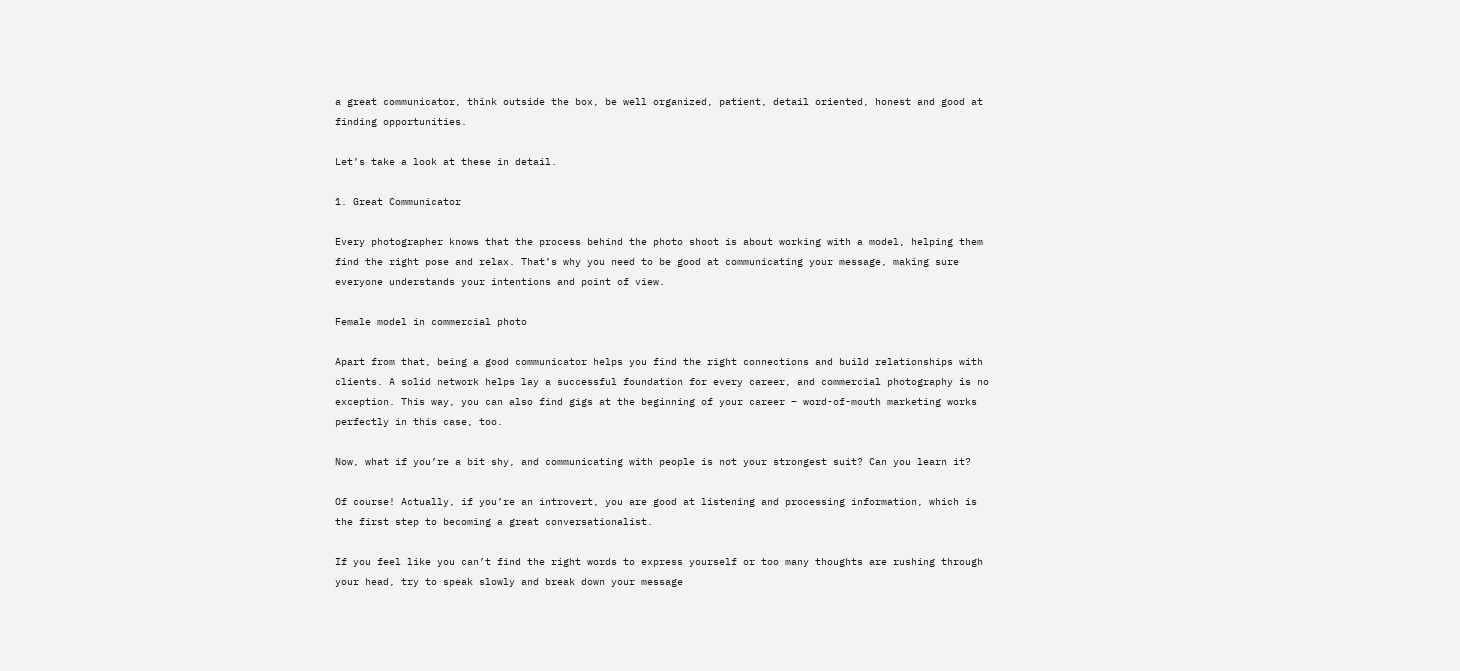a great communicator, think outside the box, be well organized, patient, detail oriented, honest and good at finding opportunities.

Let’s take a look at these in detail.

1. Great Communicator

Every photographer knows that the process behind the photo shoot is about working with a model, helping them find the right pose and relax. That’s why you need to be good at communicating your message, making sure everyone understands your intentions and point of view.

Female model in commercial photo

Apart from that, being a good communicator helps you find the right connections and build relationships with clients. A solid network helps lay a successful foundation for every career, and commercial photography is no exception. This way, you can also find gigs at the beginning of your career – word-of-mouth marketing works perfectly in this case, too.

Now, what if you’re a bit shy, and communicating with people is not your strongest suit? Can you learn it?

Of course! Actually, if you’re an introvert, you are good at listening and processing information, which is the first step to becoming a great conversationalist.

If you feel like you can’t find the right words to express yourself or too many thoughts are rushing through your head, try to speak slowly and break down your message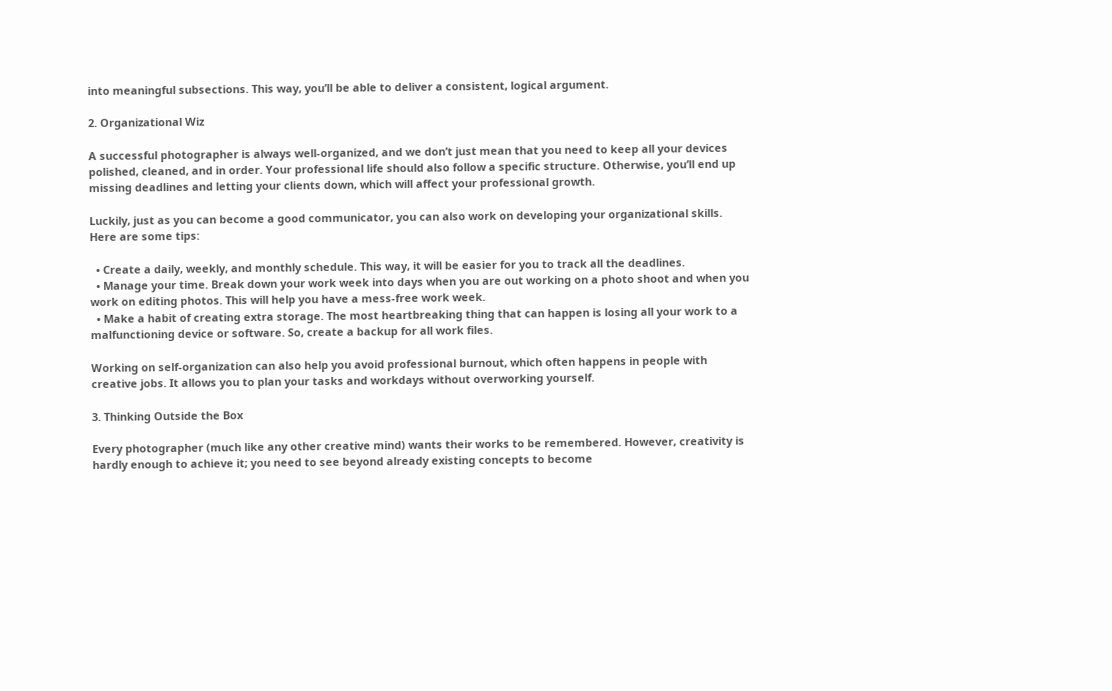into meaningful subsections. This way, you’ll be able to deliver a consistent, logical argument.

2. Organizational Wiz

A successful photographer is always well-organized, and we don’t just mean that you need to keep all your devices polished, cleaned, and in order. Your professional life should also follow a specific structure. Otherwise, you’ll end up missing deadlines and letting your clients down, which will affect your professional growth.

Luckily, just as you can become a good communicator, you can also work on developing your organizational skills. Here are some tips:

  • Create a daily, weekly, and monthly schedule. This way, it will be easier for you to track all the deadlines.
  • Manage your time. Break down your work week into days when you are out working on a photo shoot and when you work on editing photos. This will help you have a mess-free work week.
  • Make a habit of creating extra storage. The most heartbreaking thing that can happen is losing all your work to a malfunctioning device or software. So, create a backup for all work files.

Working on self-organization can also help you avoid professional burnout, which often happens in people with creative jobs. It allows you to plan your tasks and workdays without overworking yourself.

3. Thinking Outside the Box

Every photographer (much like any other creative mind) wants their works to be remembered. However, creativity is hardly enough to achieve it; you need to see beyond already existing concepts to become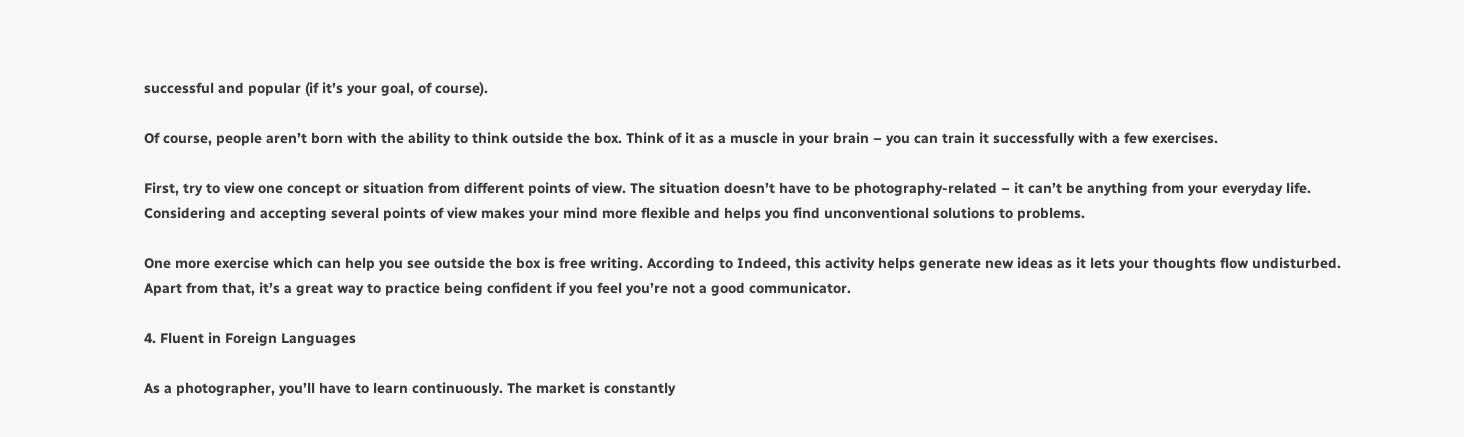successful and popular (if it’s your goal, of course).

Of course, people aren’t born with the ability to think outside the box. Think of it as a muscle in your brain – you can train it successfully with a few exercises.

First, try to view one concept or situation from different points of view. The situation doesn’t have to be photography-related – it can’t be anything from your everyday life. Considering and accepting several points of view makes your mind more flexible and helps you find unconventional solutions to problems.

One more exercise which can help you see outside the box is free writing. According to Indeed, this activity helps generate new ideas as it lets your thoughts flow undisturbed. Apart from that, it’s a great way to practice being confident if you feel you’re not a good communicator.

4. Fluent in Foreign Languages

As a photographer, you’ll have to learn continuously. The market is constantly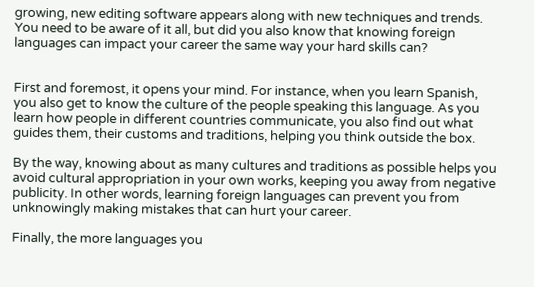growing, new editing software appears along with new techniques and trends. You need to be aware of it all, but did you also know that knowing foreign languages can impact your career the same way your hard skills can?


First and foremost, it opens your mind. For instance, when you learn Spanish, you also get to know the culture of the people speaking this language. As you learn how people in different countries communicate, you also find out what guides them, their customs and traditions, helping you think outside the box.

By the way, knowing about as many cultures and traditions as possible helps you avoid cultural appropriation in your own works, keeping you away from negative publicity. In other words, learning foreign languages can prevent you from unknowingly making mistakes that can hurt your career.

Finally, the more languages you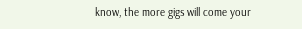know, the more gigs will come your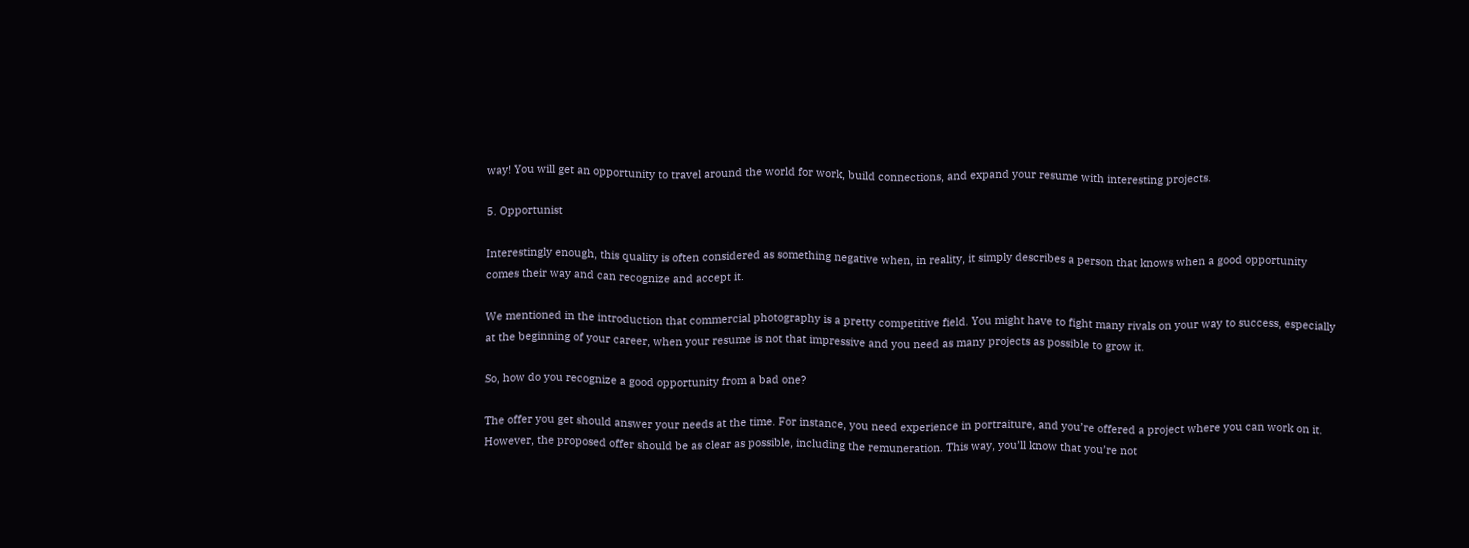way! You will get an opportunity to travel around the world for work, build connections, and expand your resume with interesting projects.

5. Opportunist

Interestingly enough, this quality is often considered as something negative when, in reality, it simply describes a person that knows when a good opportunity comes their way and can recognize and accept it.

We mentioned in the introduction that commercial photography is a pretty competitive field. You might have to fight many rivals on your way to success, especially at the beginning of your career, when your resume is not that impressive and you need as many projects as possible to grow it.

So, how do you recognize a good opportunity from a bad one?

The offer you get should answer your needs at the time. For instance, you need experience in portraiture, and you’re offered a project where you can work on it. However, the proposed offer should be as clear as possible, including the remuneration. This way, you’ll know that you’re not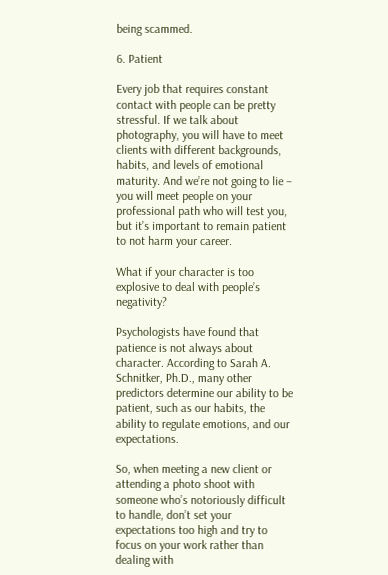being scammed.

6. Patient

Every job that requires constant contact with people can be pretty stressful. If we talk about photography, you will have to meet clients with different backgrounds, habits, and levels of emotional maturity. And we’re not going to lie – you will meet people on your professional path who will test you, but it’s important to remain patient to not harm your career.

What if your character is too explosive to deal with people’s negativity?

Psychologists have found that patience is not always about character. According to Sarah A. Schnitker, Ph.D., many other predictors determine our ability to be patient, such as our habits, the ability to regulate emotions, and our expectations.

So, when meeting a new client or attending a photo shoot with someone who’s notoriously difficult to handle, don’t set your expectations too high and try to focus on your work rather than dealing with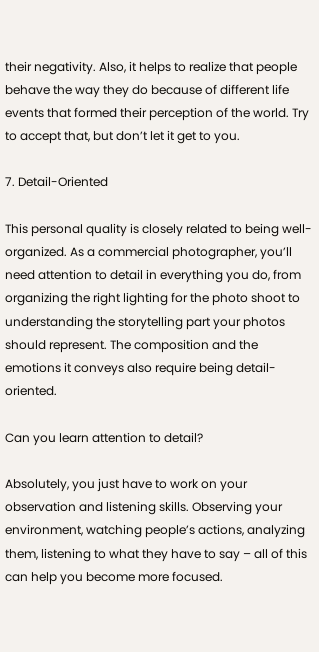their negativity. Also, it helps to realize that people behave the way they do because of different life events that formed their perception of the world. Try to accept that, but don’t let it get to you.

7. Detail-Oriented

This personal quality is closely related to being well-organized. As a commercial photographer, you’ll need attention to detail in everything you do, from organizing the right lighting for the photo shoot to understanding the storytelling part your photos should represent. The composition and the emotions it conveys also require being detail-oriented.

Can you learn attention to detail?

Absolutely, you just have to work on your observation and listening skills. Observing your environment, watching people’s actions, analyzing them, listening to what they have to say – all of this can help you become more focused.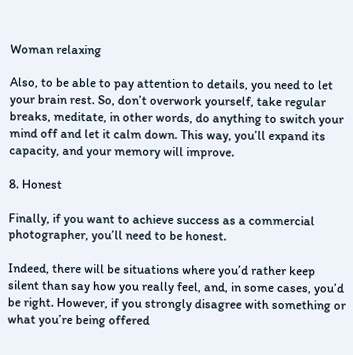Woman relaxing

Also, to be able to pay attention to details, you need to let your brain rest. So, don’t overwork yourself, take regular breaks, meditate, in other words, do anything to switch your mind off and let it calm down. This way, you’ll expand its capacity, and your memory will improve.

8. Honest

Finally, if you want to achieve success as a commercial photographer, you’ll need to be honest.

Indeed, there will be situations where you’d rather keep silent than say how you really feel, and, in some cases, you’d be right. However, if you strongly disagree with something or what you’re being offered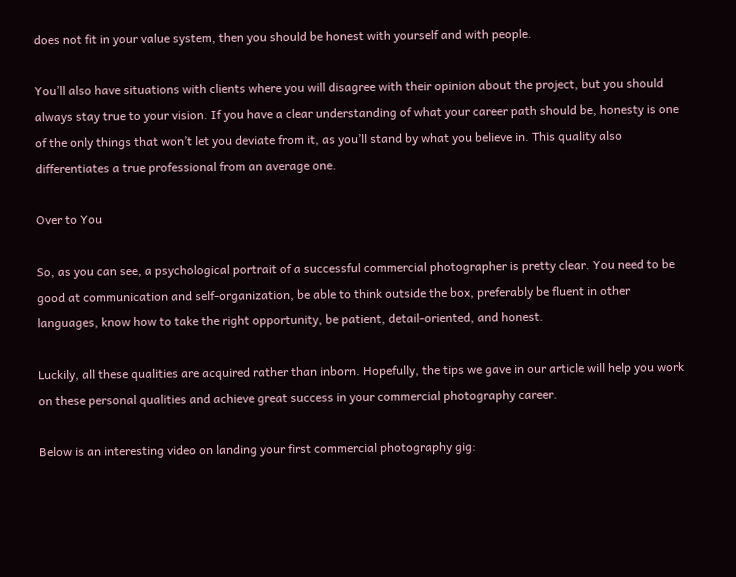does not fit in your value system, then you should be honest with yourself and with people.

You’ll also have situations with clients where you will disagree with their opinion about the project, but you should always stay true to your vision. If you have a clear understanding of what your career path should be, honesty is one of the only things that won’t let you deviate from it, as you’ll stand by what you believe in. This quality also differentiates a true professional from an average one.

Over to You

So, as you can see, a psychological portrait of a successful commercial photographer is pretty clear. You need to be good at communication and self-organization, be able to think outside the box, preferably be fluent in other languages, know how to take the right opportunity, be patient, detail-oriented, and honest.

Luckily, all these qualities are acquired rather than inborn. Hopefully, the tips we gave in our article will help you work on these personal qualities and achieve great success in your commercial photography career.

Below is an interesting video on landing your first commercial photography gig: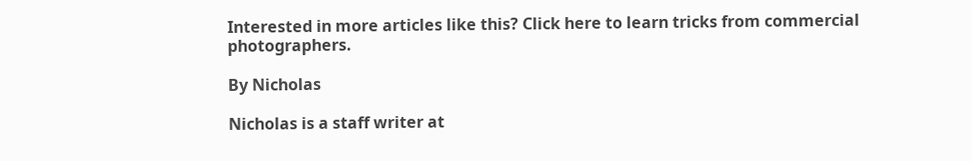Interested in more articles like this? Click here to learn tricks from commercial photographers.

By Nicholas

Nicholas is a staff writer at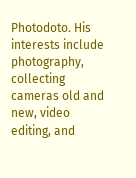Photodoto. His interests include photography, collecting cameras old and new, video editing, and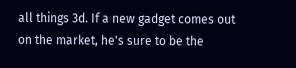all things 3d. If a new gadget comes out on the market, he's sure to be the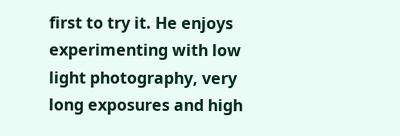first to try it. He enjoys experimenting with low light photography, very long exposures and high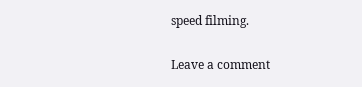speed filming.

Leave a comment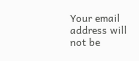Your email address will not be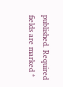published. Required fields are marked *